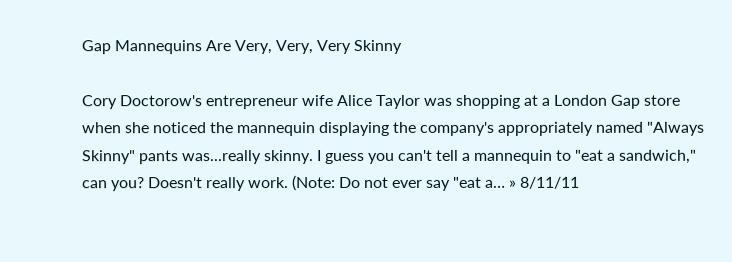Gap Mannequins Are Very, Very, Very Skinny

Cory Doctorow's entrepreneur wife Alice Taylor was shopping at a London Gap store when she noticed the mannequin displaying the company's appropriately named "Always Skinny" pants was...really skinny. I guess you can't tell a mannequin to "eat a sandwich," can you? Doesn't really work. (Note: Do not ever say "eat a… » 8/11/11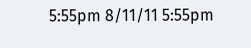5:55pm 8/11/11 5:55pm